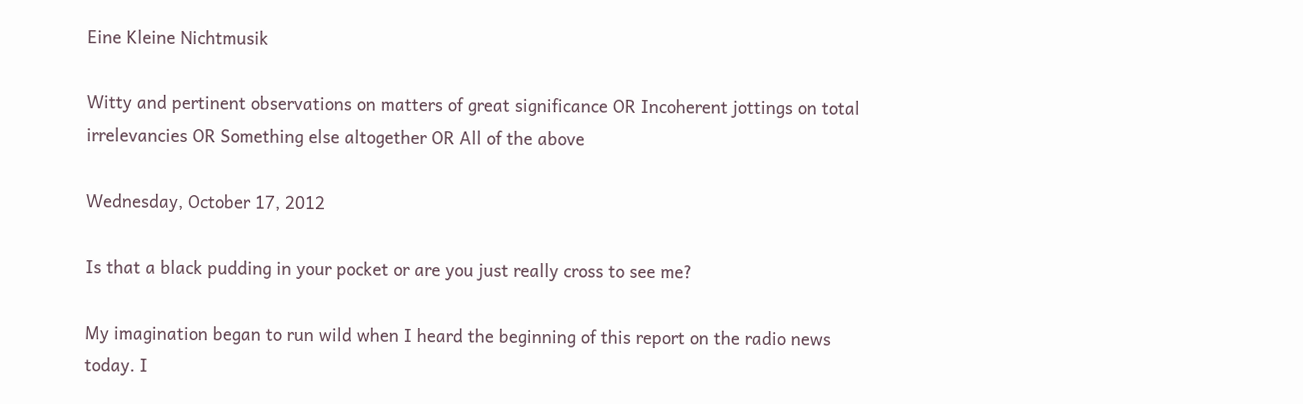Eine Kleine Nichtmusik

Witty and pertinent observations on matters of great significance OR Incoherent jottings on total irrelevancies OR Something else altogether OR All of the above

Wednesday, October 17, 2012

Is that a black pudding in your pocket or are you just really cross to see me?

My imagination began to run wild when I heard the beginning of this report on the radio news today. I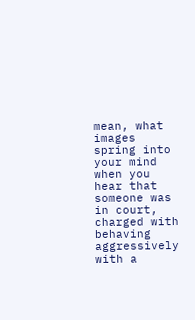mean, what images spring into your mind when you hear that someone was in court, charged with behaving aggressively with a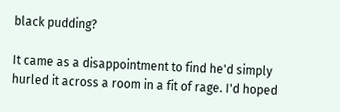black pudding?

It came as a disappointment to find he'd simply hurled it across a room in a fit of rage. I'd hoped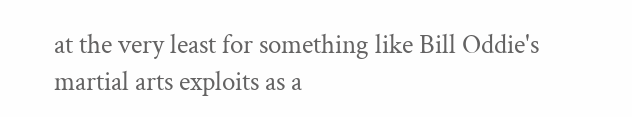at the very least for something like Bill Oddie's martial arts exploits as a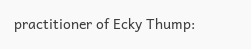practitioner of Ecky Thump: